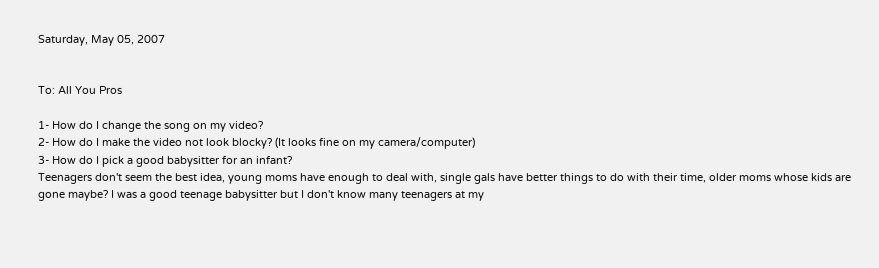Saturday, May 05, 2007


To: All You Pros

1- How do I change the song on my video?
2- How do I make the video not look blocky? (It looks fine on my camera/computer)
3- How do I pick a good babysitter for an infant?
Teenagers don't seem the best idea, young moms have enough to deal with, single gals have better things to do with their time, older moms whose kids are gone maybe? I was a good teenage babysitter but I don't know many teenagers at my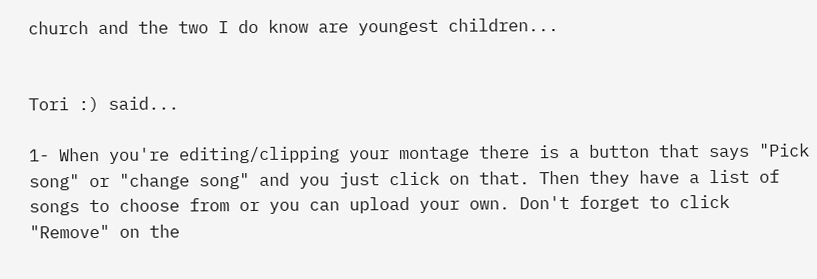church and the two I do know are youngest children...


Tori :) said...

1- When you're editing/clipping your montage there is a button that says "Pick song" or "change song" and you just click on that. Then they have a list of songs to choose from or you can upload your own. Don't forget to click "Remove" on the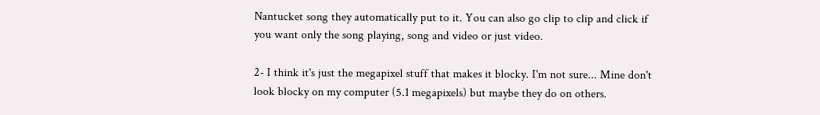Nantucket song they automatically put to it. You can also go clip to clip and click if you want only the song playing, song and video or just video.

2- I think it's just the megapixel stuff that makes it blocky. I'm not sure... Mine don't look blocky on my computer (5.1 megapixels) but maybe they do on others.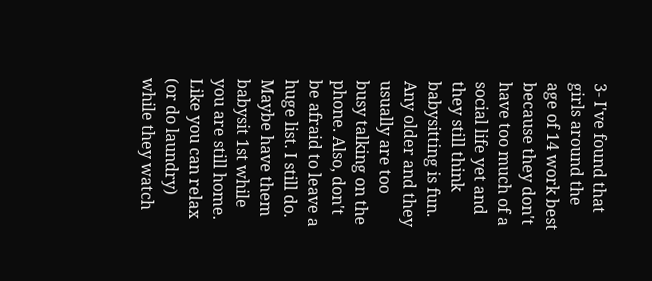3- I've found that girls around the age of 14 work best because they don't have too much of a social life yet and they still think babysitting is fun. Any older and they usually are too busy talking on the phone. Also, don't be afraid to leave a huge list. I still do. Maybe have them babysit 1st while you are still home. Like you can relax (or do laundry) while they watch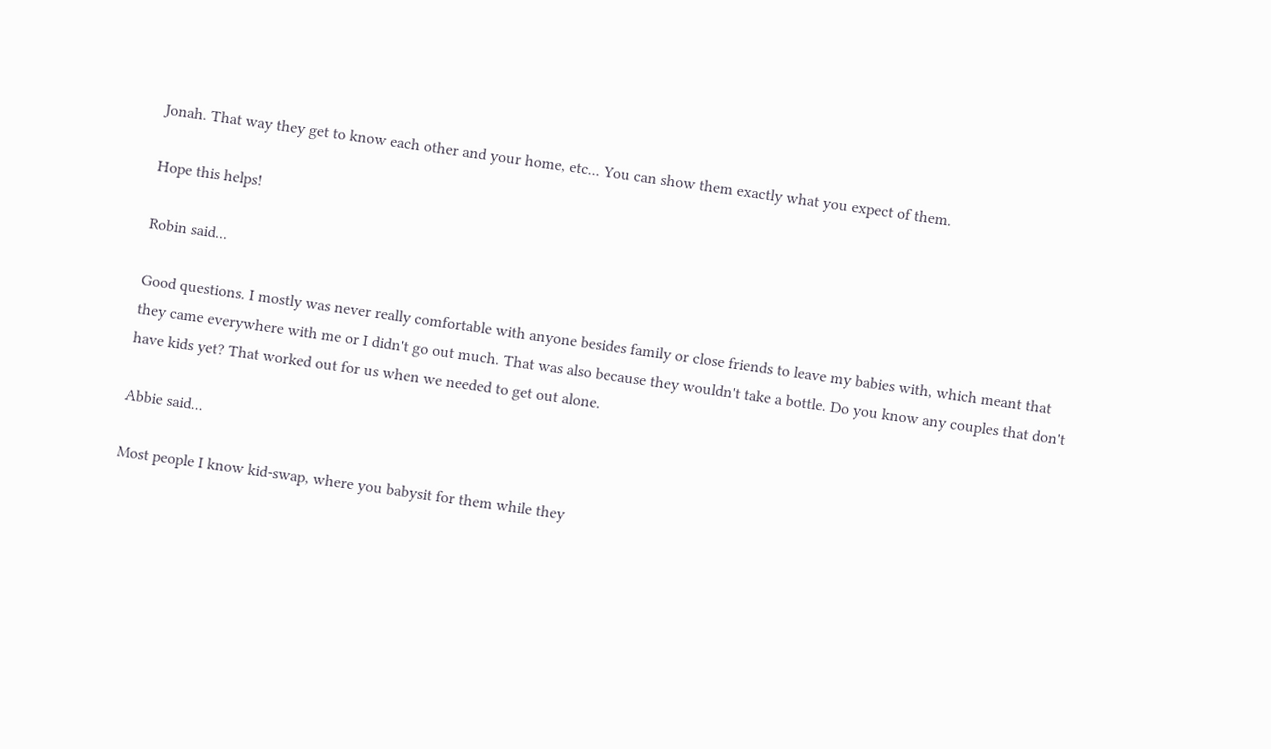Jonah. That way they get to know each other and your home, etc... You can show them exactly what you expect of them.

Hope this helps!

Robin said...

Good questions. I mostly was never really comfortable with anyone besides family or close friends to leave my babies with, which meant that they came everywhere with me or I didn't go out much. That was also because they wouldn't take a bottle. Do you know any couples that don't have kids yet? That worked out for us when we needed to get out alone.

Abbie said...

Most people I know kid-swap, where you babysit for them while they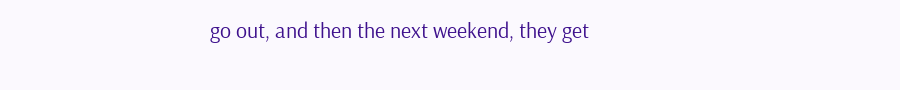go out, and then the next weekend, they get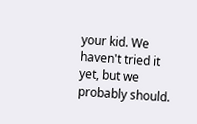your kid. We haven't tried it yet, but we probably should.